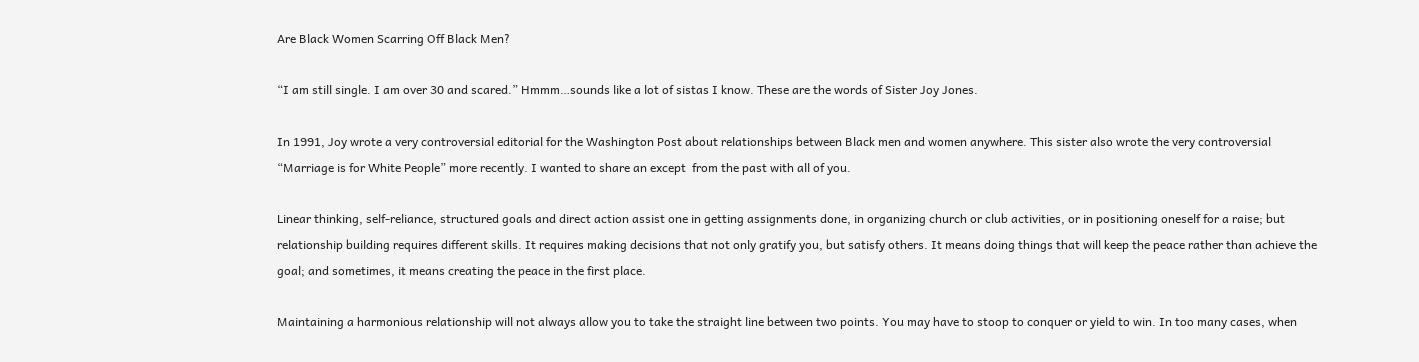Are Black Women Scarring Off Black Men?

“I am still single. I am over 30 and scared.” Hmmm…sounds like a lot of sistas I know. These are the words of Sister Joy Jones.

In 1991, Joy wrote a very controversial editorial for the Washington Post about relationships between Black men and women anywhere. This sister also wrote the very controversial “Marriage is for White People” more recently. I wanted to share an except  from the past with all of you.

Linear thinking, self-reliance, structured goals and direct action assist one in getting assignments done, in organizing church or club activities, or in positioning oneself for a raise; but relationship building requires different skills. It requires making decisions that not only gratify you, but satisfy others. It means doing things that will keep the peace rather than achieve the goal; and sometimes, it means creating the peace in the first place.

Maintaining a harmonious relationship will not always allow you to take the straight line between two points. You may have to stoop to conquer or yield to win. In too many cases, when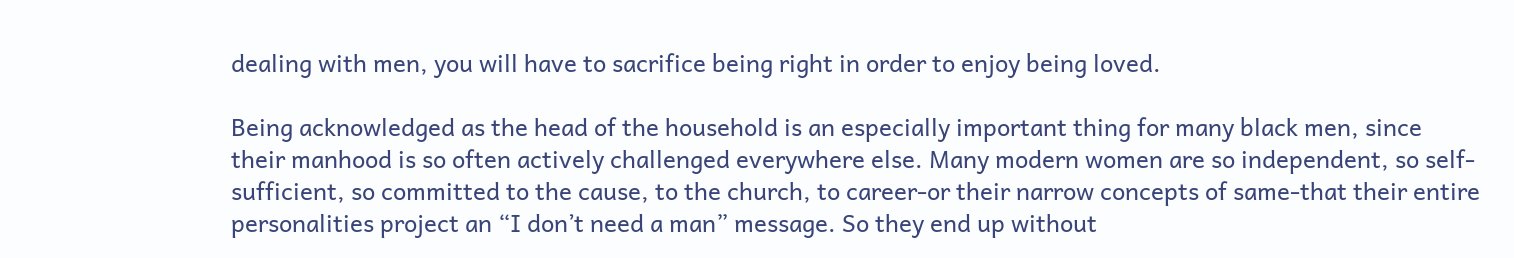dealing with men, you will have to sacrifice being right in order to enjoy being loved.

Being acknowledged as the head of the household is an especially important thing for many black men, since their manhood is so often actively challenged everywhere else. Many modern women are so independent, so self-sufficient, so committed to the cause, to the church, to career-or their narrow concepts of same-that their entire personalities project an “I don’t need a man” message. So they end up without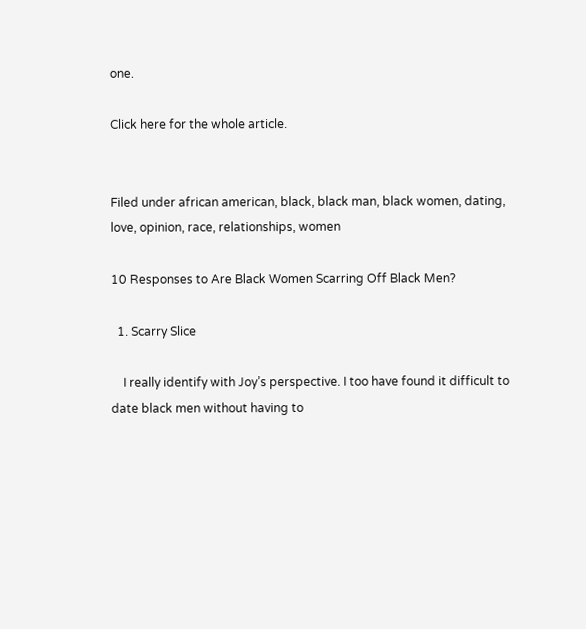one.

Click here for the whole article.


Filed under african american, black, black man, black women, dating, love, opinion, race, relationships, women

10 Responses to Are Black Women Scarring Off Black Men?

  1. Scarry Slice

    I really identify with Joy’s perspective. I too have found it difficult to date black men without having to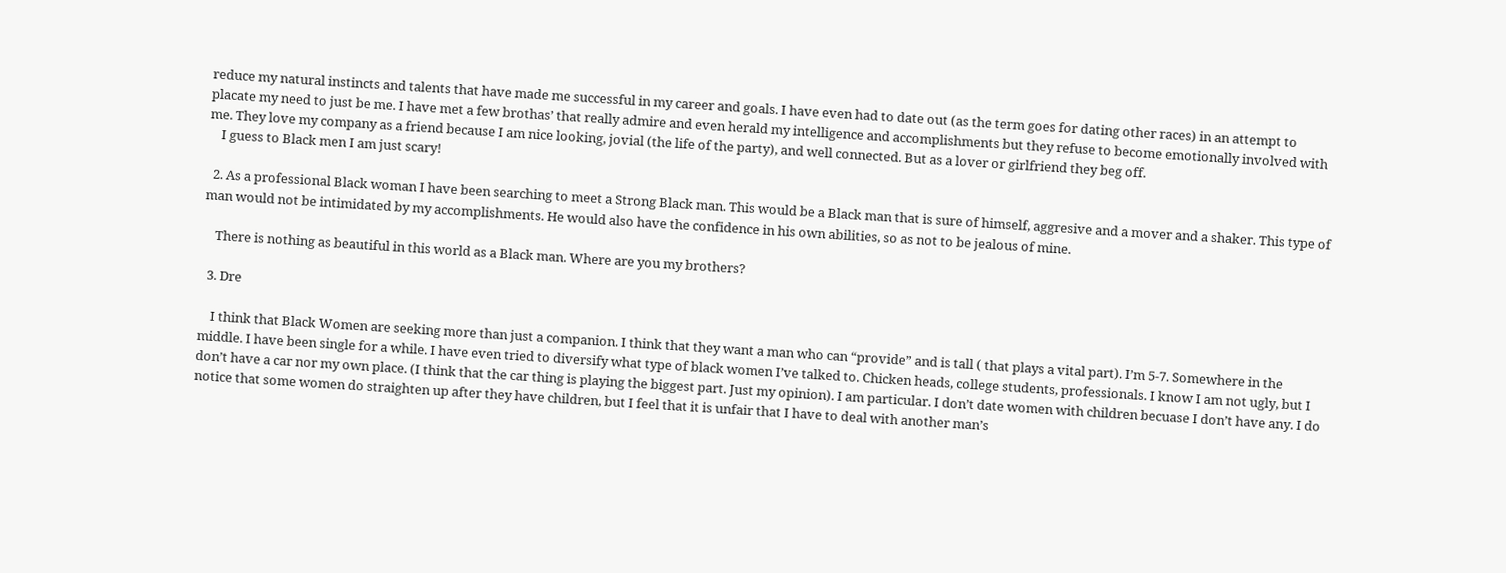reduce my natural instincts and talents that have made me successful in my career and goals. I have even had to date out (as the term goes for dating other races) in an attempt to placate my need to just be me. I have met a few brothas’ that really admire and even herald my intelligence and accomplishments but they refuse to become emotionally involved with me. They love my company as a friend because I am nice looking, jovial (the life of the party), and well connected. But as a lover or girlfriend they beg off.
    I guess to Black men I am just scary!

  2. As a professional Black woman I have been searching to meet a Strong Black man. This would be a Black man that is sure of himself, aggresive and a mover and a shaker. This type of man would not be intimidated by my accomplishments. He would also have the confidence in his own abilities, so as not to be jealous of mine.

    There is nothing as beautiful in this world as a Black man. Where are you my brothers?

  3. Dre

    I think that Black Women are seeking more than just a companion. I think that they want a man who can “provide” and is tall ( that plays a vital part). I’m 5-7. Somewhere in the middle. I have been single for a while. I have even tried to diversify what type of black women I’ve talked to. Chicken heads, college students, professionals. I know I am not ugly, but I don’t have a car nor my own place. (I think that the car thing is playing the biggest part. Just my opinion). I am particular. I don’t date women with children becuase I don’t have any. I do notice that some women do straighten up after they have children, but I feel that it is unfair that I have to deal with another man’s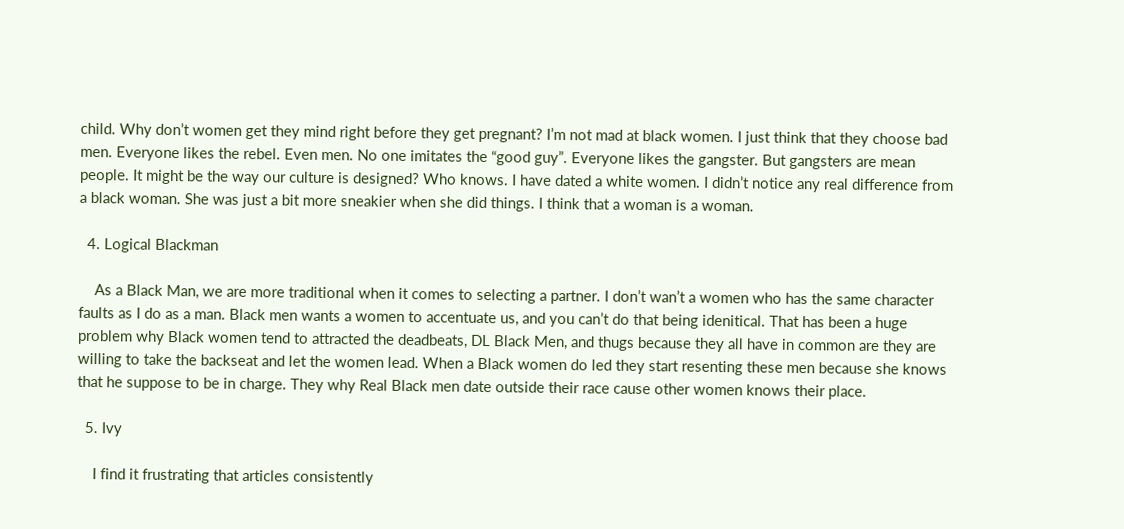child. Why don’t women get they mind right before they get pregnant? I’m not mad at black women. I just think that they choose bad men. Everyone likes the rebel. Even men. No one imitates the “good guy”. Everyone likes the gangster. But gangsters are mean people. It might be the way our culture is designed? Who knows. I have dated a white women. I didn’t notice any real difference from a black woman. She was just a bit more sneakier when she did things. I think that a woman is a woman.

  4. Logical Blackman

    As a Black Man, we are more traditional when it comes to selecting a partner. I don’t wan’t a women who has the same character faults as I do as a man. Black men wants a women to accentuate us, and you can’t do that being idenitical. That has been a huge problem why Black women tend to attracted the deadbeats, DL Black Men, and thugs because they all have in common are they are willing to take the backseat and let the women lead. When a Black women do led they start resenting these men because she knows that he suppose to be in charge. They why Real Black men date outside their race cause other women knows their place.

  5. Ivy

    I find it frustrating that articles consistently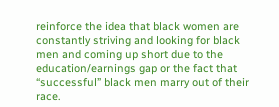reinforce the idea that black women are constantly striving and looking for black men and coming up short due to the education/earnings gap or the fact that “successful” black men marry out of their race.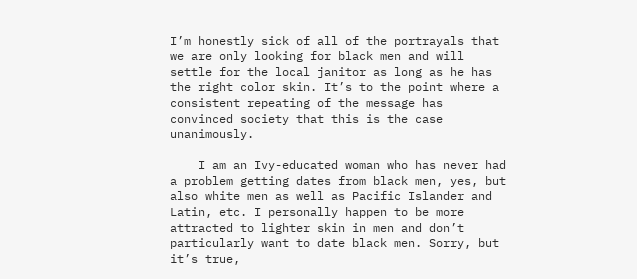I’m honestly sick of all of the portrayals that we are only looking for black men and will settle for the local janitor as long as he has the right color skin. It’s to the point where a consistent repeating of the message has convinced society that this is the case unanimously.

    I am an Ivy-educated woman who has never had a problem getting dates from black men, yes, but also white men as well as Pacific Islander and Latin, etc. I personally happen to be more attracted to lighter skin in men and don’t particularly want to date black men. Sorry, but it’s true,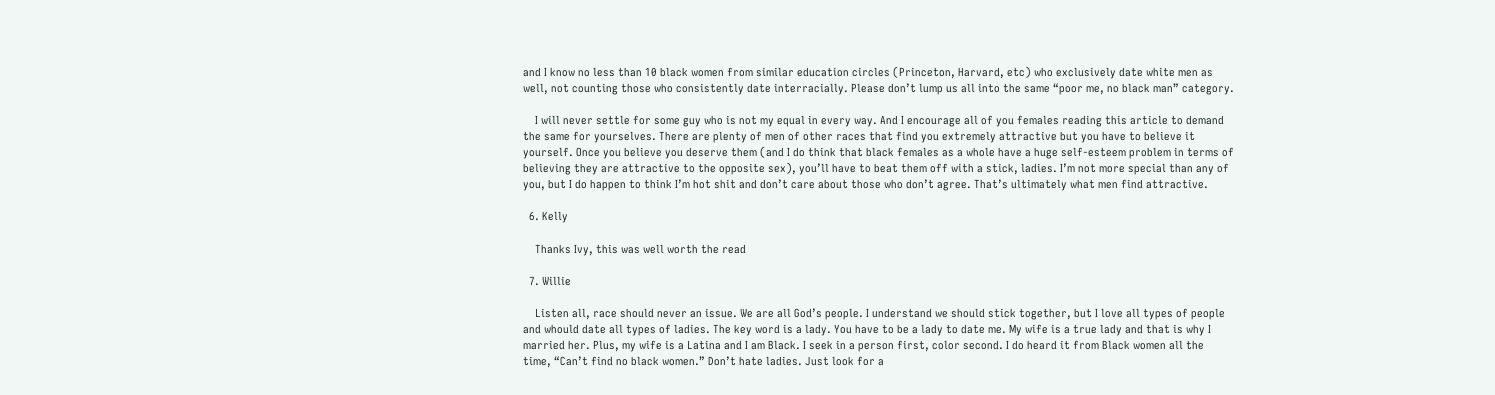and I know no less than 10 black women from similar education circles (Princeton, Harvard, etc) who exclusively date white men as well, not counting those who consistently date interracially. Please don’t lump us all into the same “poor me, no black man” category.

    I will never settle for some guy who is not my equal in every way. And I encourage all of you females reading this article to demand the same for yourselves. There are plenty of men of other races that find you extremely attractive but you have to believe it yourself. Once you believe you deserve them (and I do think that black females as a whole have a huge self-esteem problem in terms of believing they are attractive to the opposite sex), you’ll have to beat them off with a stick, ladies. I’m not more special than any of you, but I do happen to think I’m hot shit and don’t care about those who don’t agree. That’s ultimately what men find attractive.

  6. Kelly

    Thanks Ivy, this was well worth the read

  7. Willie

    Listen all, race should never an issue. We are all God’s people. I understand we should stick together, but I love all types of people and whould date all types of ladies. The key word is a lady. You have to be a lady to date me. My wife is a true lady and that is why I married her. Plus, my wife is a Latina and I am Black. I seek in a person first, color second. I do heard it from Black women all the time, “Can’t find no black women.” Don’t hate ladies. Just look for a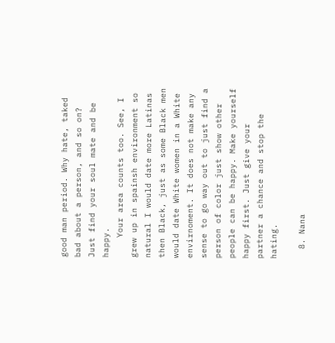good man period. Why hate, taked bad about a person, and so on? Just find your soul mate and be happy.
    Your area counts too. See, I grew up in spainsh environment so natural I would date more Latinas then Black, just as some Black men would date White women in a White envirnoment. It does not make any sense to go way out to just find a person of color just show other people can be happy. Make yourself happy first. Just give your partner a chance and stop the hating.

  8. Nana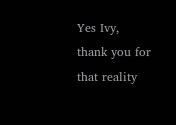Yes Ivy, thank you for that reality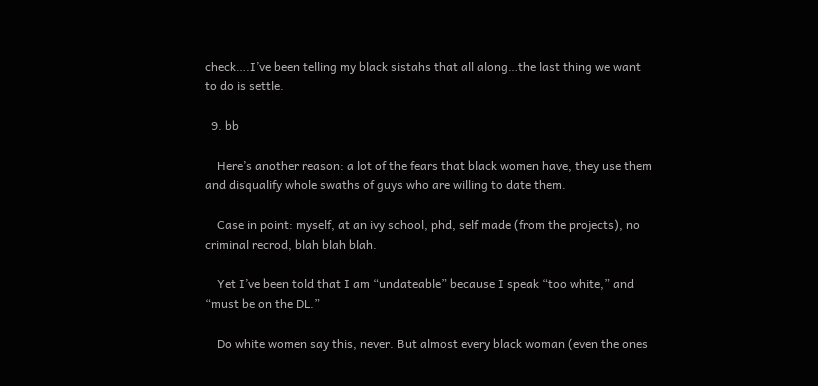check….I’ve been telling my black sistahs that all along…the last thing we want to do is settle.

  9. bb

    Here’s another reason: a lot of the fears that black women have, they use them and disqualify whole swaths of guys who are willing to date them.

    Case in point: myself, at an ivy school, phd, self made (from the projects), no criminal recrod, blah blah blah.

    Yet I’ve been told that I am “undateable” because I speak “too white,” and “must be on the DL.”

    Do white women say this, never. But almost every black woman (even the ones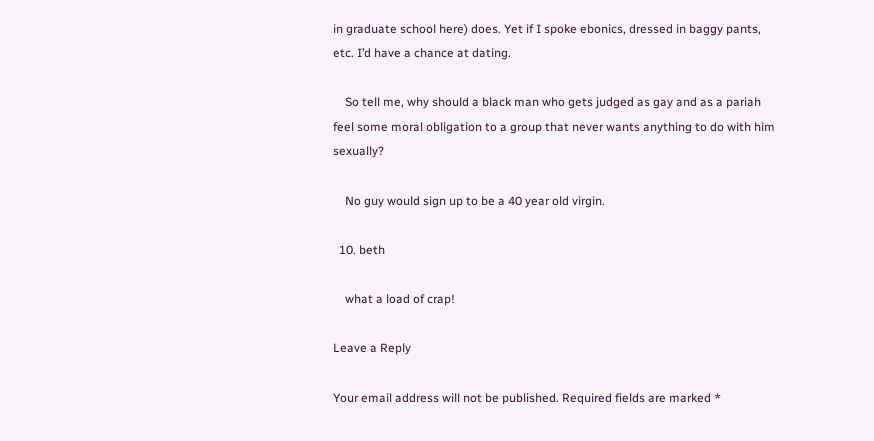in graduate school here) does. Yet if I spoke ebonics, dressed in baggy pants, etc. I’d have a chance at dating.

    So tell me, why should a black man who gets judged as gay and as a pariah feel some moral obligation to a group that never wants anything to do with him sexually?

    No guy would sign up to be a 40 year old virgin.

  10. beth

    what a load of crap!

Leave a Reply

Your email address will not be published. Required fields are marked *